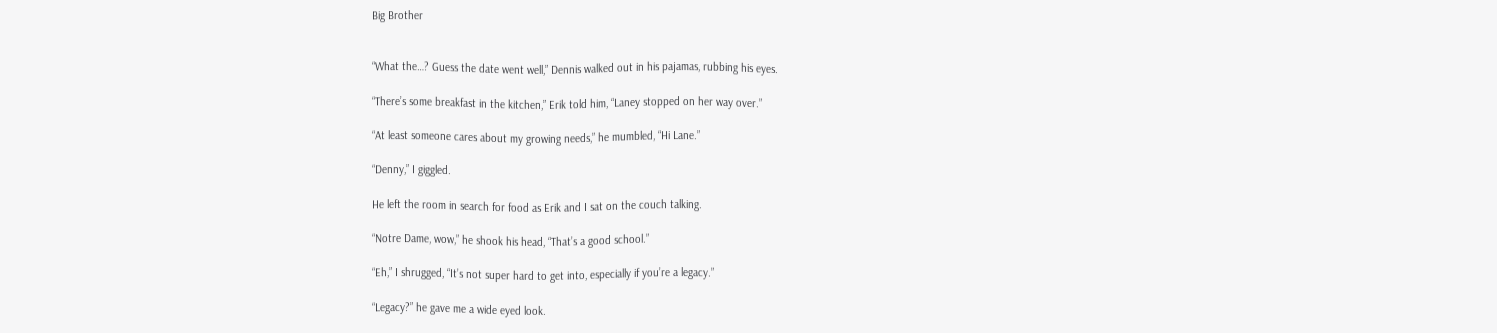Big Brother


“What the…? Guess the date went well,” Dennis walked out in his pajamas, rubbing his eyes.

“There’s some breakfast in the kitchen,” Erik told him, “Laney stopped on her way over.”

“At least someone cares about my growing needs,” he mumbled, “Hi Lane.”

“Denny,” I giggled.

He left the room in search for food as Erik and I sat on the couch talking.

“Notre Dame, wow,” he shook his head, “That’s a good school.”

“Eh,” I shrugged, “It’s not super hard to get into, especially if you’re a legacy.”

“Legacy?” he gave me a wide eyed look.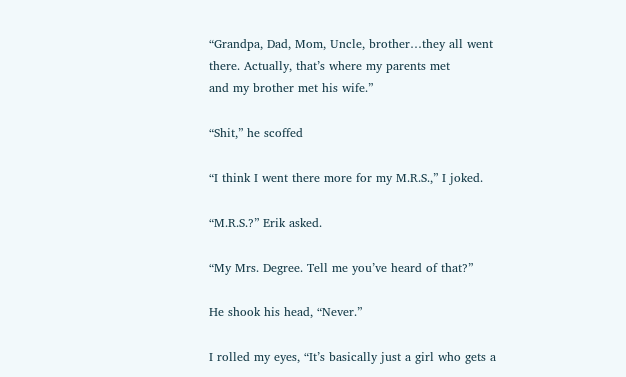“Grandpa, Dad, Mom, Uncle, brother…they all went there. Actually, that’s where my parents met
and my brother met his wife.”

“Shit,” he scoffed

“I think I went there more for my M.R.S.,” I joked.

“M.R.S.?” Erik asked.

“My Mrs. Degree. Tell me you’ve heard of that?”

He shook his head, “Never.”

I rolled my eyes, “It’s basically just a girl who gets a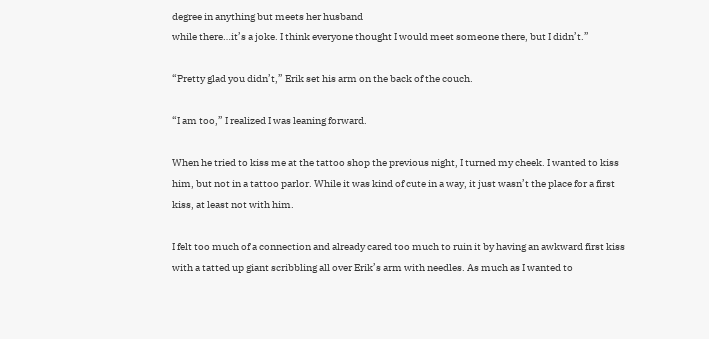degree in anything but meets her husband
while there…it’s a joke. I think everyone thought I would meet someone there, but I didn’t.”

“Pretty glad you didn’t,” Erik set his arm on the back of the couch.

“I am too,” I realized I was leaning forward.

When he tried to kiss me at the tattoo shop the previous night, I turned my cheek. I wanted to kiss
him, but not in a tattoo parlor. While it was kind of cute in a way, it just wasn’t the place for a first
kiss, at least not with him.

I felt too much of a connection and already cared too much to ruin it by having an awkward first kiss
with a tatted up giant scribbling all over Erik’s arm with needles. As much as I wanted to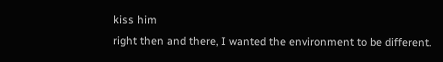kiss him
right then and there, I wanted the environment to be different.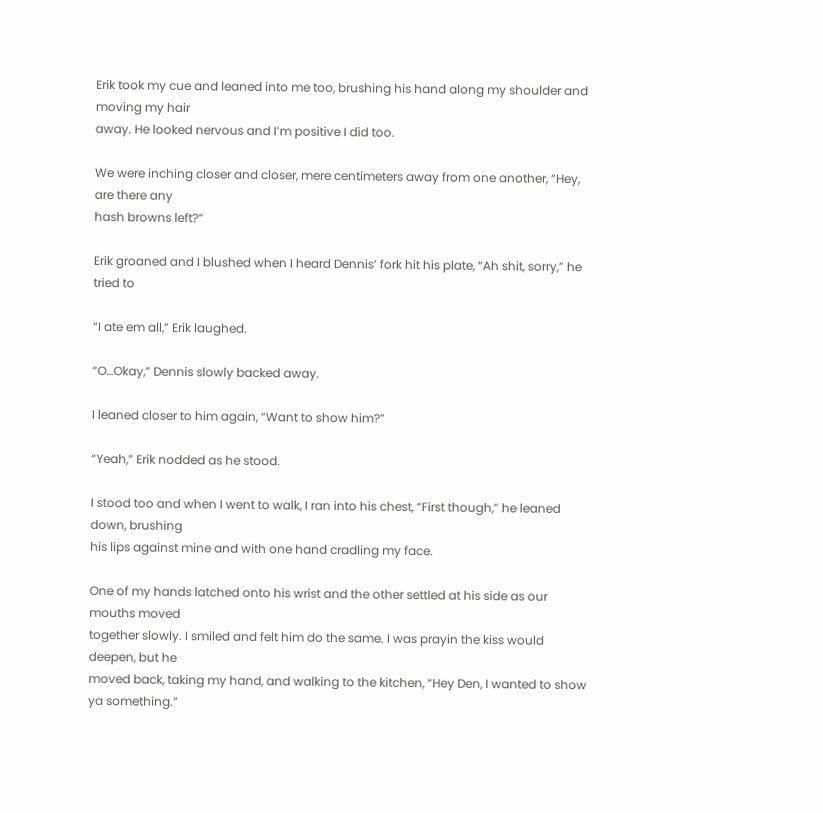Erik took my cue and leaned into me too, brushing his hand along my shoulder and moving my hair
away. He looked nervous and I’m positive I did too.

We were inching closer and closer, mere centimeters away from one another, “Hey, are there any
hash browns left?”

Erik groaned and I blushed when I heard Dennis’ fork hit his plate, “Ah shit, sorry,” he tried to

“I ate em all,” Erik laughed.

“O…Okay,” Dennis slowly backed away.

I leaned closer to him again, “Want to show him?”

“Yeah,” Erik nodded as he stood.

I stood too and when I went to walk, I ran into his chest, “First though,” he leaned down, brushing
his lips against mine and with one hand cradling my face.

One of my hands latched onto his wrist and the other settled at his side as our mouths moved
together slowly. I smiled and felt him do the same. I was prayin the kiss would deepen, but he
moved back, taking my hand, and walking to the kitchen, “Hey Den, I wanted to show ya something.”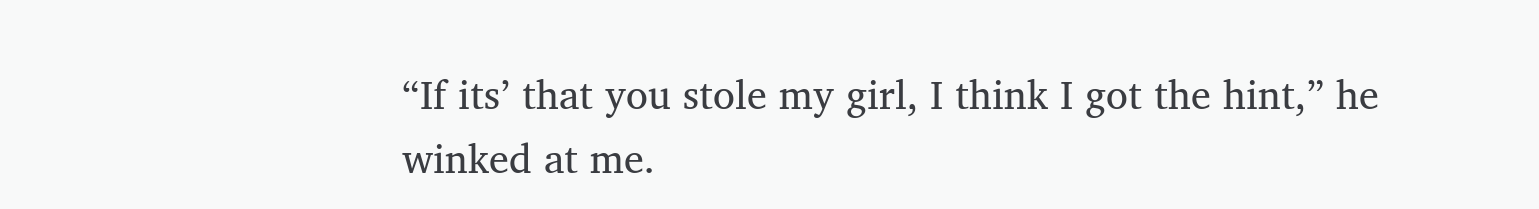“If its’ that you stole my girl, I think I got the hint,” he winked at me.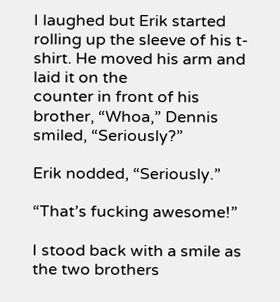I laughed but Erik started rolling up the sleeve of his t-shirt. He moved his arm and laid it on the
counter in front of his brother, “Whoa,” Dennis smiled, “Seriously?”

Erik nodded, “Seriously.”

“That’s fucking awesome!”

I stood back with a smile as the two brothers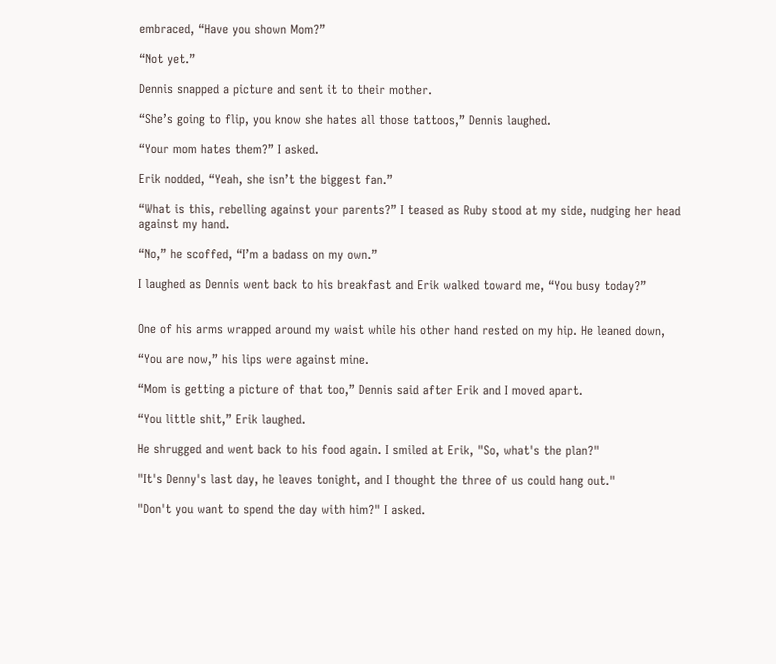embraced, “Have you shown Mom?”

“Not yet.”

Dennis snapped a picture and sent it to their mother.

“She’s going to flip, you know she hates all those tattoos,” Dennis laughed.

“Your mom hates them?” I asked.

Erik nodded, “Yeah, she isn’t the biggest fan.”

“What is this, rebelling against your parents?” I teased as Ruby stood at my side, nudging her head
against my hand.

“No,” he scoffed, “I’m a badass on my own.”

I laughed as Dennis went back to his breakfast and Erik walked toward me, “You busy today?”


One of his arms wrapped around my waist while his other hand rested on my hip. He leaned down,

“You are now,” his lips were against mine.

“Mom is getting a picture of that too,” Dennis said after Erik and I moved apart.

“You little shit,” Erik laughed.

He shrugged and went back to his food again. I smiled at Erik, "So, what's the plan?"

"It's Denny's last day, he leaves tonight, and I thought the three of us could hang out."

"Don't you want to spend the day with him?" I asked.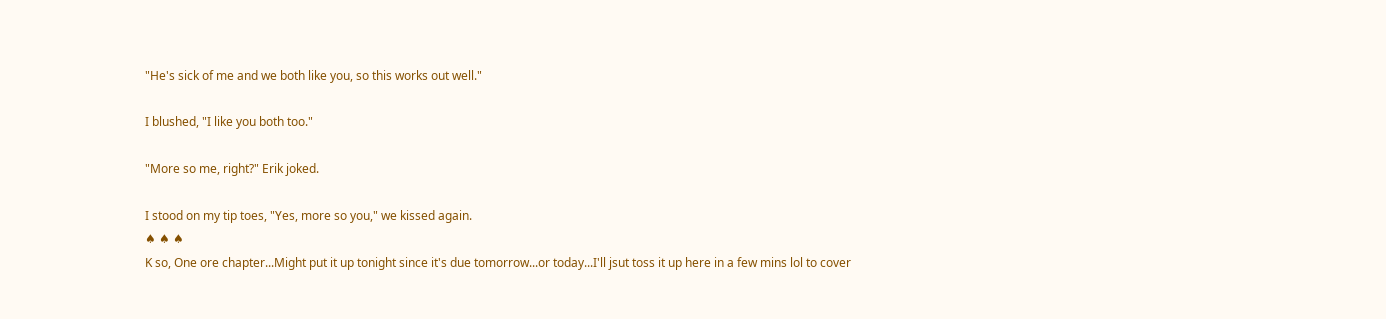"He's sick of me and we both like you, so this works out well."

I blushed, "I like you both too."

"More so me, right?" Erik joked.

I stood on my tip toes, "Yes, more so you," we kissed again.
♠ ♠ ♠
K so, One ore chapter...Might put it up tonight since it's due tomorrow...or today...I'll jsut toss it up here in a few mins lol to cover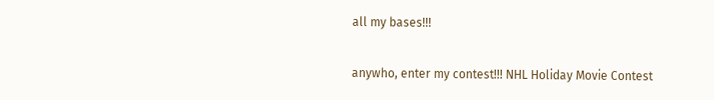all my bases!!!

anywho, enter my contest!!! NHL Holiday Movie Contest